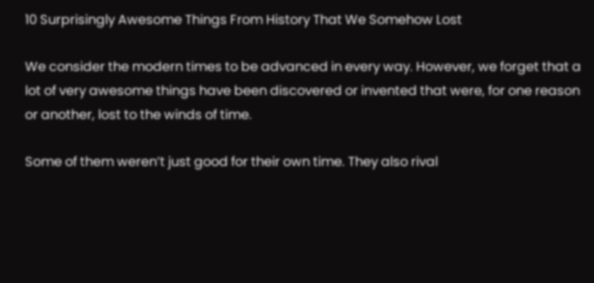10 Surprisingly Awesome Things From History That We Somehow Lost

We consider the modern times to be advanced in every way. However, we forget that a lot of very awesome things have been discovered or invented that were, for one reason or another, lost to the winds of time.

Some of them weren’t just good for their own time. They also rival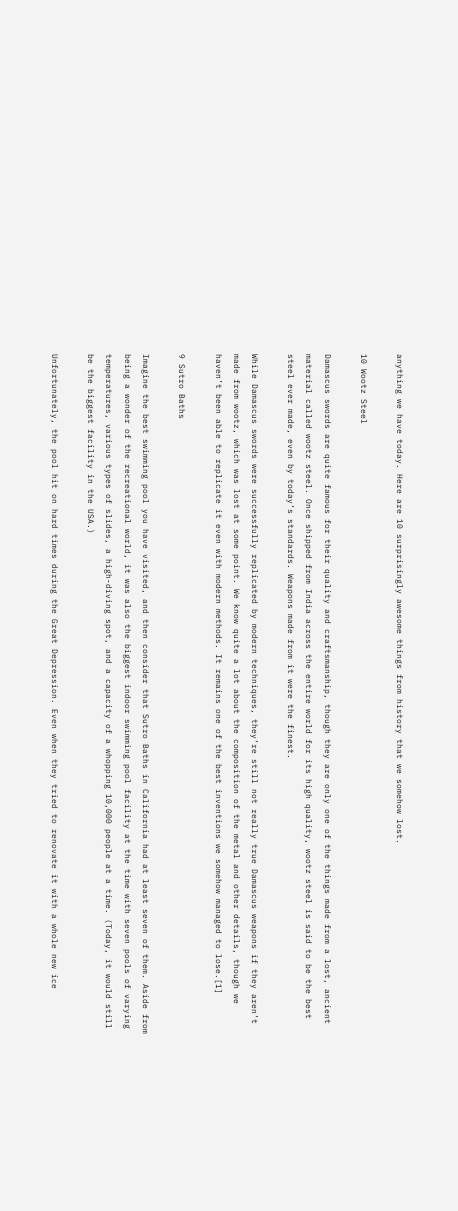anything we have today. Here are 10 surprisingly awesome things from history that we somehow lost.

10 Wootz Steel

Damascus swords are quite famous for their quality and craftsmanship, though they are only one of the things made from a lost, ancient material called wootz steel. Once shipped from India across the entire world for its high quality, wootz steel is said to be the best steel ever made, even by today’s standards. Weapons made from it were the finest.

While Damascus swords were successfully replicated by modern techniques, they’re still not really true Damascus weapons if they aren’t made from wootz, which was lost at some point. We know quite a lot about the composition of the metal and other details, though we haven’t been able to replicate it even with modern methods. It remains one of the best inventions we somehow managed to lose.[1]

9 Sutro Baths

Imagine the best swimming pool you have visited, and then consider that Sutro Baths in California had at least seven of them. Aside from being a wonder of the recreational world, it was also the biggest indoor swimming pool facility at the time with seven pools of varying temperatures, various types of slides, a high-diving spot, and a capacity of a whopping 10,000 people at a time. (Today, it would still be the biggest facility in the USA.)

Unfortunately, the pool hit on hard times during the Great Depression. Even when they tried to renovate it with a whole new ice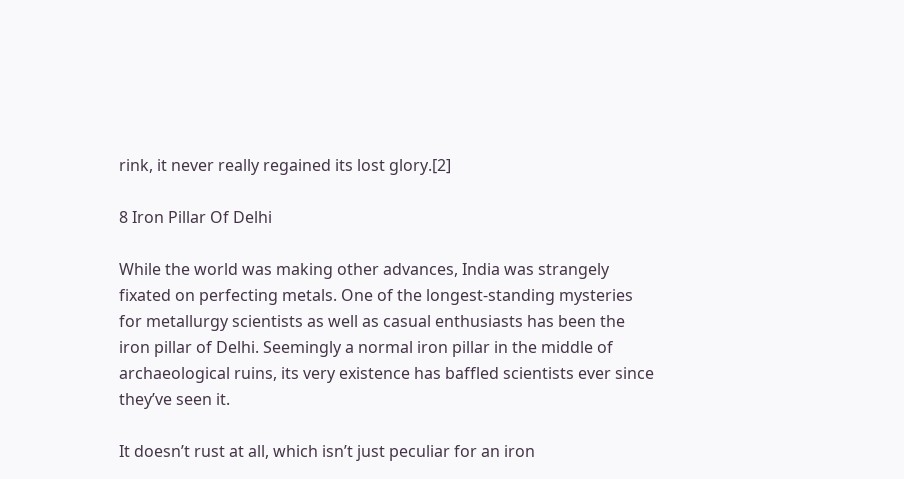rink, it never really regained its lost glory.[2]

8 Iron Pillar Of Delhi

While the world was making other advances, India was strangely fixated on perfecting metals. One of the longest-standing mysteries for metallurgy scientists as well as casual enthusiasts has been the iron pillar of Delhi. Seemingly a normal iron pillar in the middle of archaeological ruins, its very existence has baffled scientists ever since they’ve seen it.

It doesn’t rust at all, which isn’t just peculiar for an iron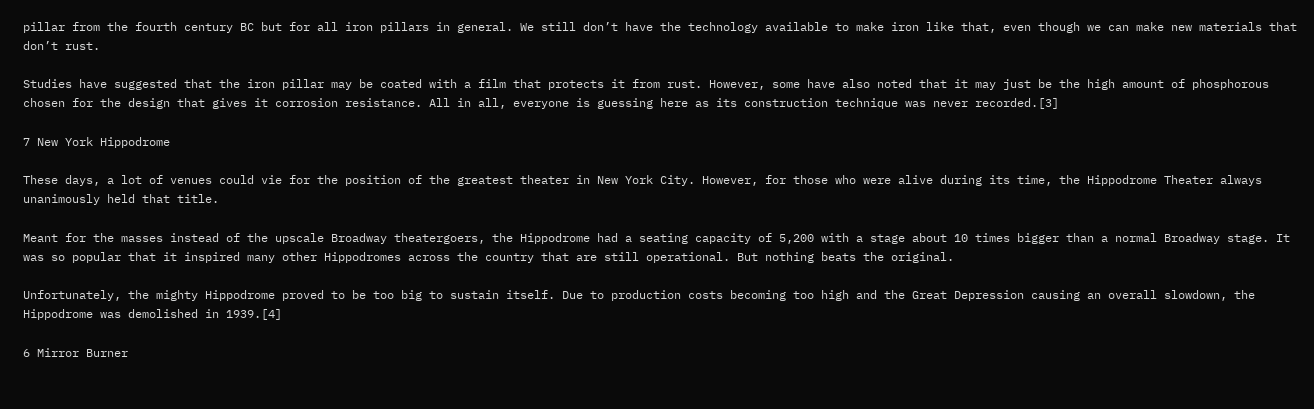pillar from the fourth century BC but for all iron pillars in general. We still don’t have the technology available to make iron like that, even though we can make new materials that don’t rust.

Studies have suggested that the iron pillar may be coated with a film that protects it from rust. However, some have also noted that it may just be the high amount of phosphorous chosen for the design that gives it corrosion resistance. All in all, everyone is guessing here as its construction technique was never recorded.[3]

7 New York Hippodrome

These days, a lot of venues could vie for the position of the greatest theater in New York City. However, for those who were alive during its time, the Hippodrome Theater always unanimously held that title.

Meant for the masses instead of the upscale Broadway theatergoers, the Hippodrome had a seating capacity of 5,200 with a stage about 10 times bigger than a normal Broadway stage. It was so popular that it inspired many other Hippodromes across the country that are still operational. But nothing beats the original.

Unfortunately, the mighty Hippodrome proved to be too big to sustain itself. Due to production costs becoming too high and the Great Depression causing an overall slowdown, the Hippodrome was demolished in 1939.[4]

6 Mirror Burner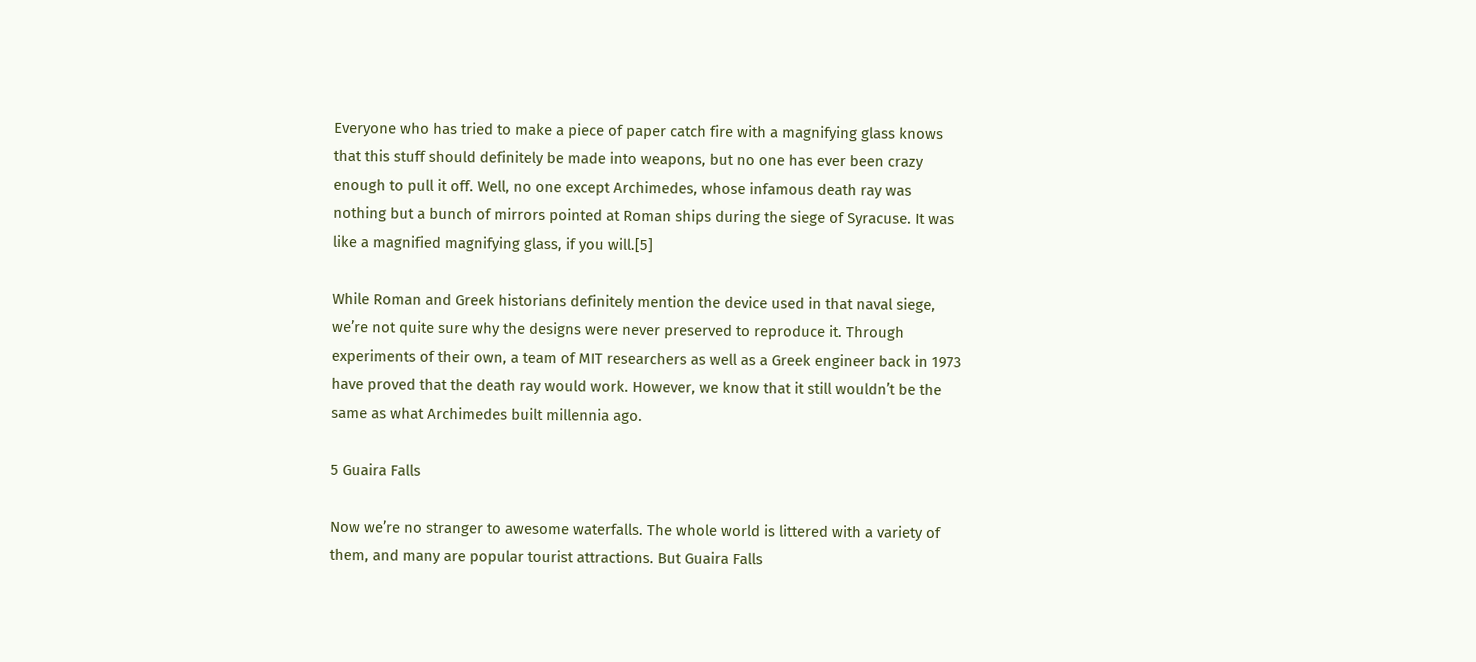Everyone who has tried to make a piece of paper catch fire with a magnifying glass knows that this stuff should definitely be made into weapons, but no one has ever been crazy enough to pull it off. Well, no one except Archimedes, whose infamous death ray was nothing but a bunch of mirrors pointed at Roman ships during the siege of Syracuse. It was like a magnified magnifying glass, if you will.[5]

While Roman and Greek historians definitely mention the device used in that naval siege, we’re not quite sure why the designs were never preserved to reproduce it. Through experiments of their own, a team of MIT researchers as well as a Greek engineer back in 1973 have proved that the death ray would work. However, we know that it still wouldn’t be the same as what Archimedes built millennia ago.

5 Guaira Falls

Now we’re no stranger to awesome waterfalls. The whole world is littered with a variety of them, and many are popular tourist attractions. But Guaira Falls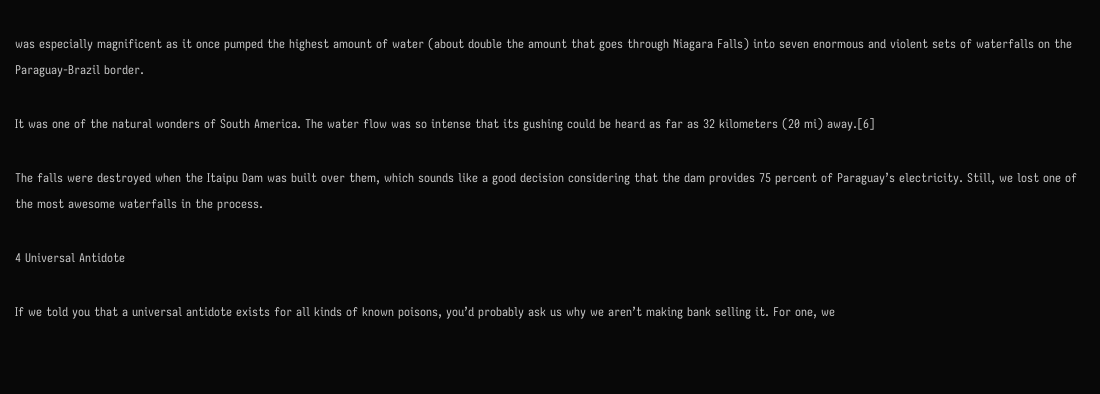was especially magnificent as it once pumped the highest amount of water (about double the amount that goes through Niagara Falls) into seven enormous and violent sets of waterfalls on the Paraguay-Brazil border.

It was one of the natural wonders of South America. The water flow was so intense that its gushing could be heard as far as 32 kilometers (20 mi) away.[6]

The falls were destroyed when the Itaipu Dam was built over them, which sounds like a good decision considering that the dam provides 75 percent of Paraguay’s electricity. Still, we lost one of the most awesome waterfalls in the process.

4 Universal Antidote

If we told you that a universal antidote exists for all kinds of known poisons, you’d probably ask us why we aren’t making bank selling it. For one, we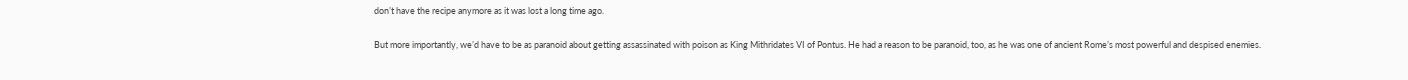don’t have the recipe anymore as it was lost a long time ago.

But more importantly, we’d have to be as paranoid about getting assassinated with poison as King Mithridates VI of Pontus. He had a reason to be paranoid, too, as he was one of ancient Rome’s most powerful and despised enemies.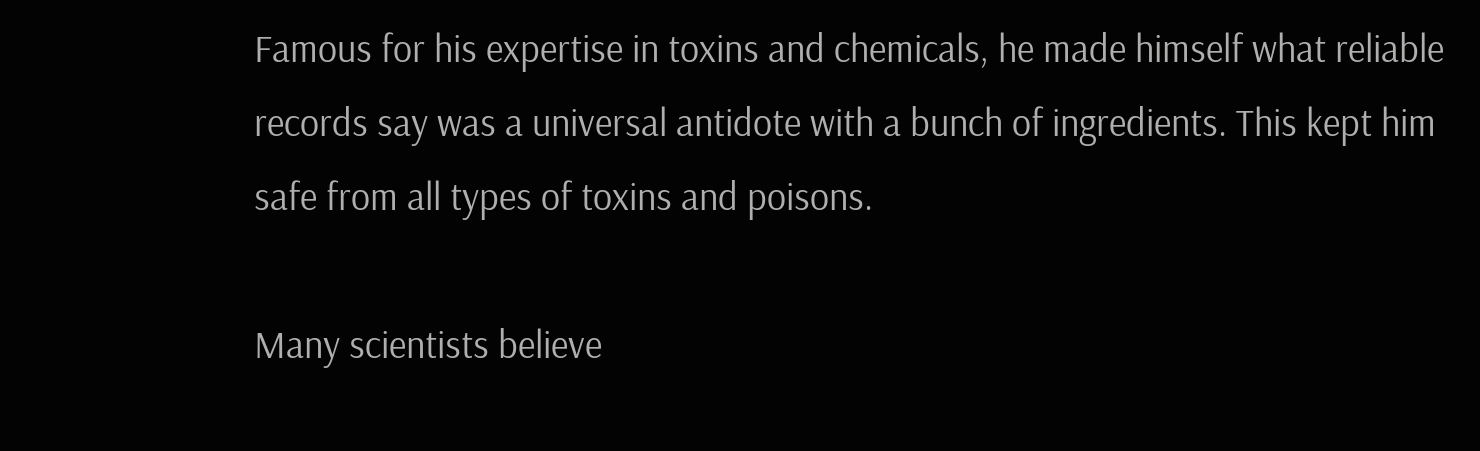Famous for his expertise in toxins and chemicals, he made himself what reliable records say was a universal antidote with a bunch of ingredients. This kept him safe from all types of toxins and poisons.

Many scientists believe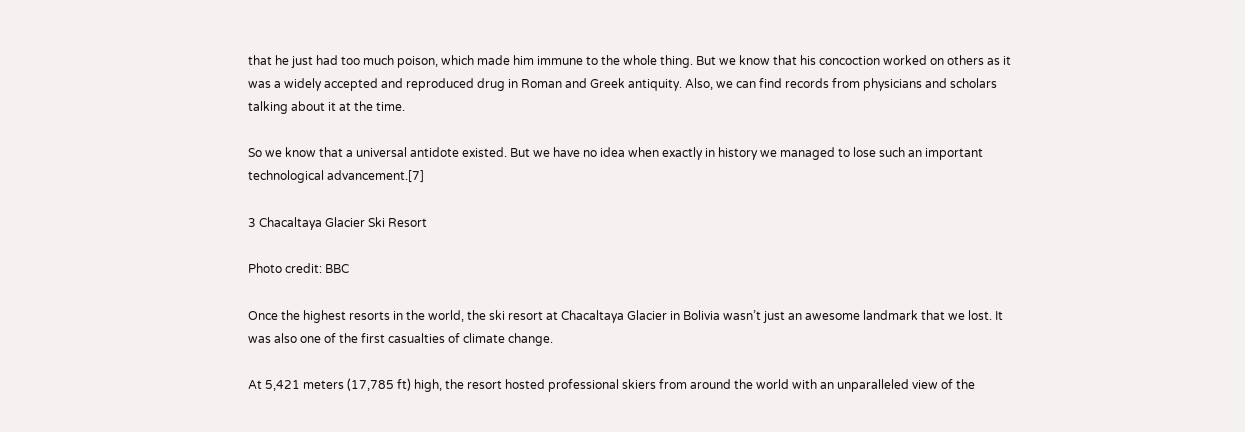that he just had too much poison, which made him immune to the whole thing. But we know that his concoction worked on others as it was a widely accepted and reproduced drug in Roman and Greek antiquity. Also, we can find records from physicians and scholars talking about it at the time.

So we know that a universal antidote existed. But we have no idea when exactly in history we managed to lose such an important technological advancement.[7]

3 Chacaltaya Glacier Ski Resort

Photo credit: BBC

Once the highest resorts in the world, the ski resort at Chacaltaya Glacier in Bolivia wasn’t just an awesome landmark that we lost. It was also one of the first casualties of climate change.

At 5,421 meters (17,785 ft) high, the resort hosted professional skiers from around the world with an unparalleled view of the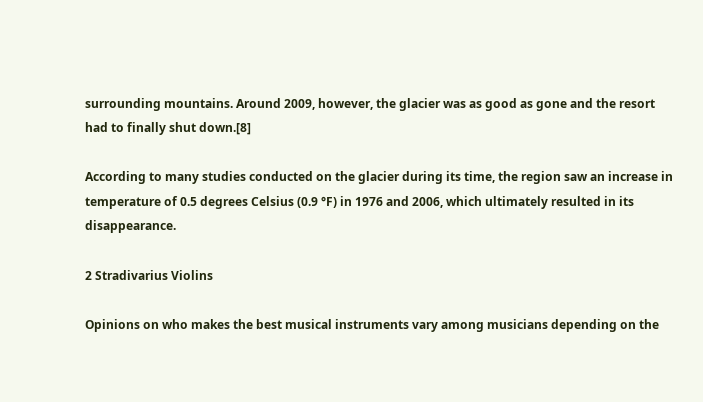surrounding mountains. Around 2009, however, the glacier was as good as gone and the resort had to finally shut down.[8]

According to many studies conducted on the glacier during its time, the region saw an increase in temperature of 0.5 degrees Celsius (0.9 °F) in 1976 and 2006, which ultimately resulted in its disappearance.

2 Stradivarius Violins

Opinions on who makes the best musical instruments vary among musicians depending on the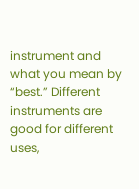instrument and what you mean by “best.” Different instruments are good for different uses,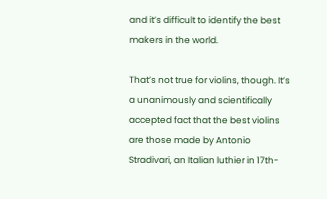and it’s difficult to identify the best makers in the world.

That’s not true for violins, though. It’s a unanimously and scientifically accepted fact that the best violins are those made by Antonio Stradivari, an Italian luthier in 17th-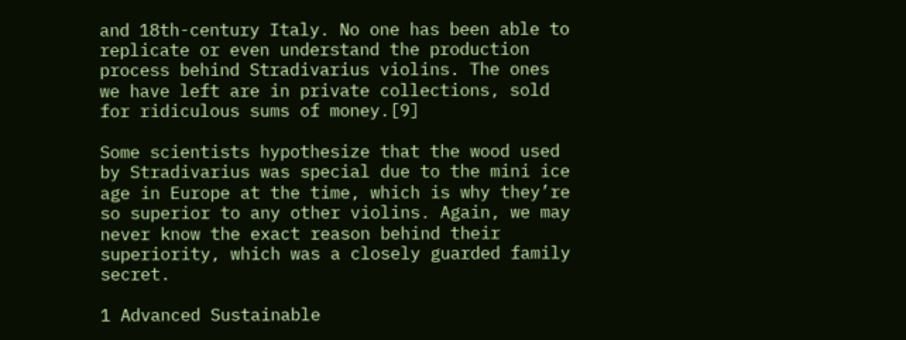and 18th-century Italy. No one has been able to replicate or even understand the production process behind Stradivarius violins. The ones we have left are in private collections, sold for ridiculous sums of money.[9]

Some scientists hypothesize that the wood used by Stradivarius was special due to the mini ice age in Europe at the time, which is why they’re so superior to any other violins. Again, we may never know the exact reason behind their superiority, which was a closely guarded family secret.

1 Advanced Sustainable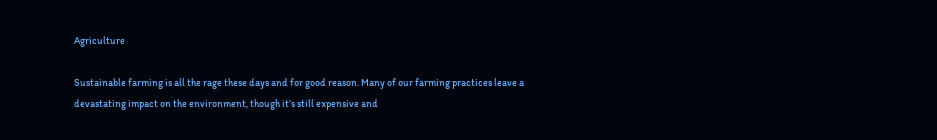Agriculture

Sustainable farming is all the rage these days and for good reason. Many of our farming practices leave a devastating impact on the environment, though it’s still expensive and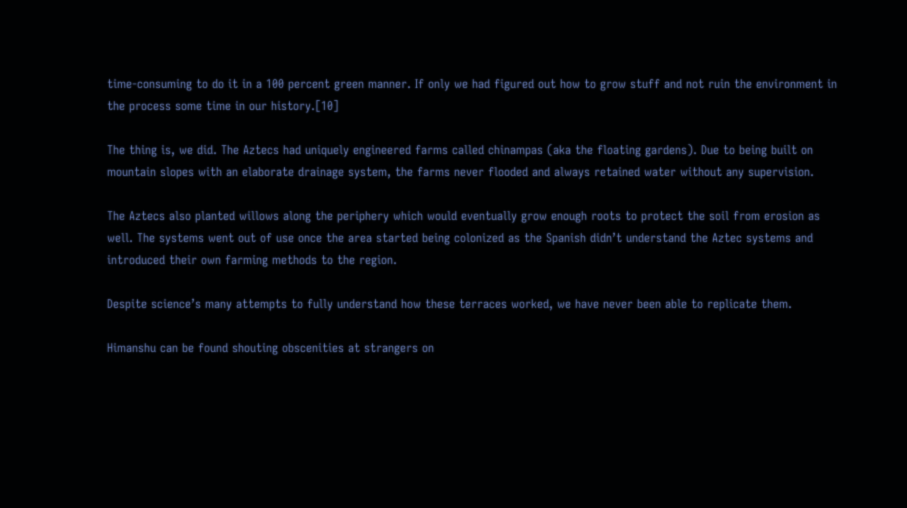time-consuming to do it in a 100 percent green manner. If only we had figured out how to grow stuff and not ruin the environment in the process some time in our history.[10]

The thing is, we did. The Aztecs had uniquely engineered farms called chinampas (aka the floating gardens). Due to being built on mountain slopes with an elaborate drainage system, the farms never flooded and always retained water without any supervision.

The Aztecs also planted willows along the periphery which would eventually grow enough roots to protect the soil from erosion as well. The systems went out of use once the area started being colonized as the Spanish didn’t understand the Aztec systems and introduced their own farming methods to the region.

Despite science’s many attempts to fully understand how these terraces worked, we have never been able to replicate them.

Himanshu can be found shouting obscenities at strangers on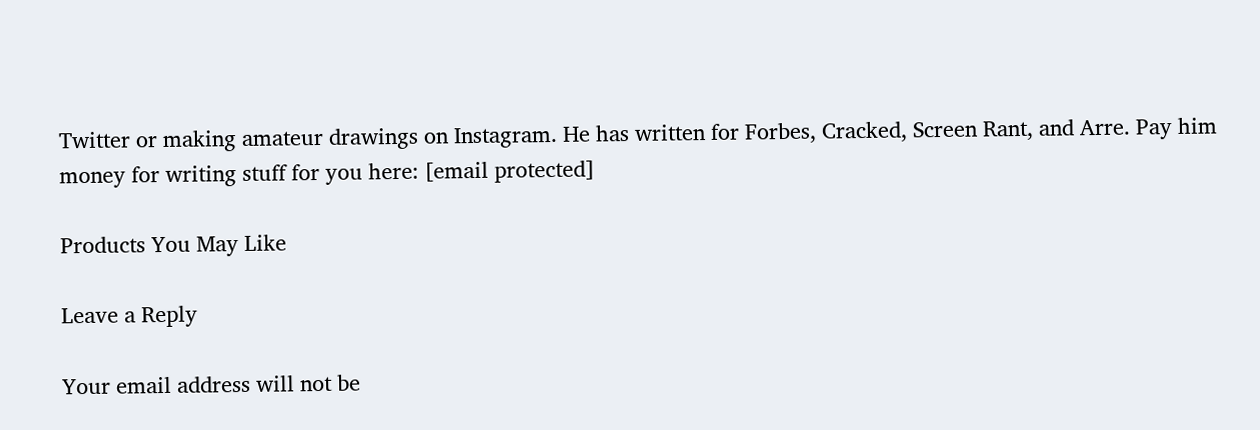Twitter or making amateur drawings on Instagram. He has written for Forbes, Cracked, Screen Rant, and Arre. Pay him money for writing stuff for you here: [email protected]

Products You May Like

Leave a Reply

Your email address will not be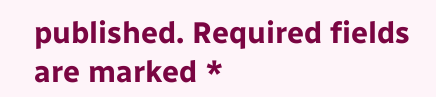published. Required fields are marked *